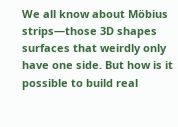We all know about Möbius strips—those 3D shapes surfaces that weirdly only have one side. But how is it possible to build real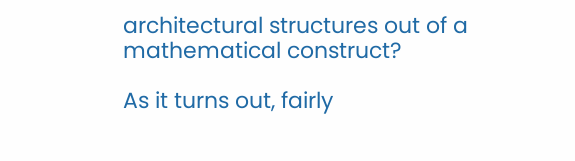architectural structures out of a mathematical construct?

As it turns out, fairly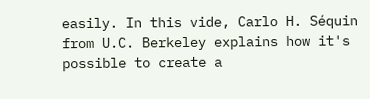easily. In this vide, Carlo H. Séquin from U.C. Berkeley explains how it's possible to create a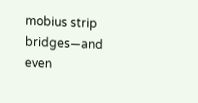mobius strip bridges—and even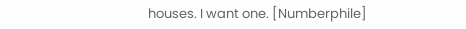houses. I want one. [Numberphile]